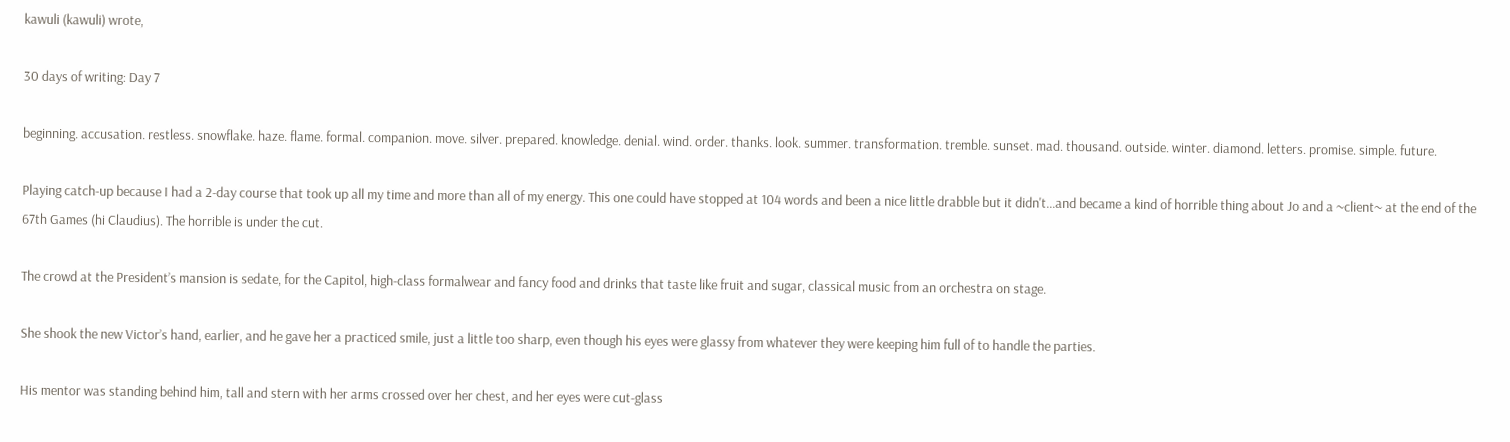kawuli (kawuli) wrote,

30 days of writing: Day 7

beginning. accusation. restless. snowflake. haze. flame. formal. companion. move. silver. prepared. knowledge. denial. wind. order. thanks. look. summer. transformation. tremble. sunset. mad. thousand. outside. winter. diamond. letters. promise. simple. future.

Playing catch-up because I had a 2-day course that took up all my time and more than all of my energy. This one could have stopped at 104 words and been a nice little drabble but it didn't...and became a kind of horrible thing about Jo and a ~client~ at the end of the 67th Games (hi Claudius). The horrible is under the cut.

The crowd at the President’s mansion is sedate, for the Capitol, high-class formalwear and fancy food and drinks that taste like fruit and sugar, classical music from an orchestra on stage.

She shook the new Victor’s hand, earlier, and he gave her a practiced smile, just a little too sharp, even though his eyes were glassy from whatever they were keeping him full of to handle the parties.

His mentor was standing behind him, tall and stern with her arms crossed over her chest, and her eyes were cut-glass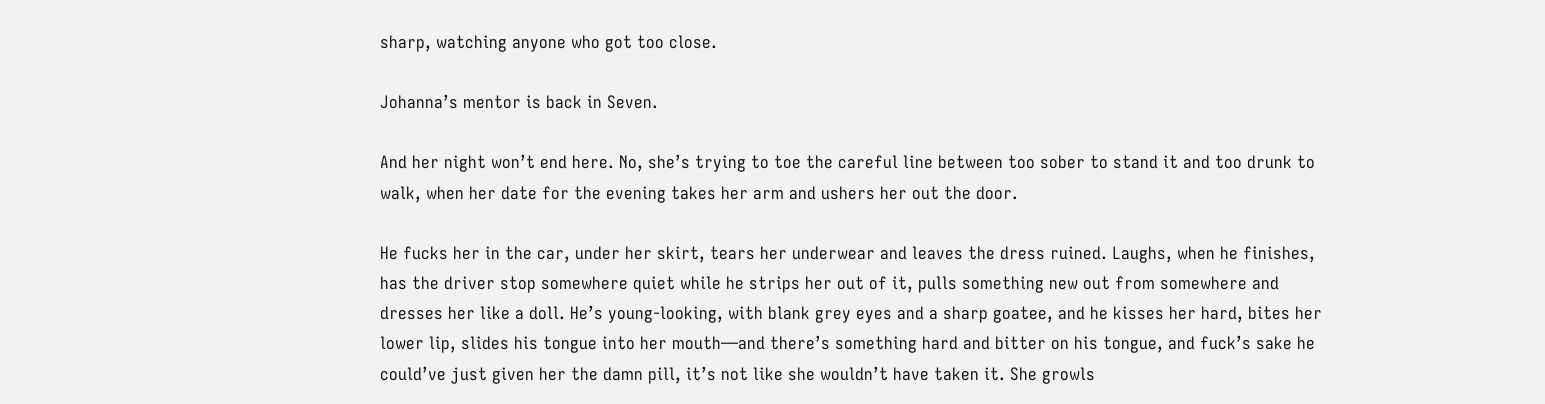sharp, watching anyone who got too close.

Johanna’s mentor is back in Seven.

And her night won’t end here. No, she’s trying to toe the careful line between too sober to stand it and too drunk to walk, when her date for the evening takes her arm and ushers her out the door.

He fucks her in the car, under her skirt, tears her underwear and leaves the dress ruined. Laughs, when he finishes, has the driver stop somewhere quiet while he strips her out of it, pulls something new out from somewhere and dresses her like a doll. He’s young-looking, with blank grey eyes and a sharp goatee, and he kisses her hard, bites her lower lip, slides his tongue into her mouth—and there’s something hard and bitter on his tongue, and fuck’s sake he could’ve just given her the damn pill, it’s not like she wouldn’t have taken it. She growls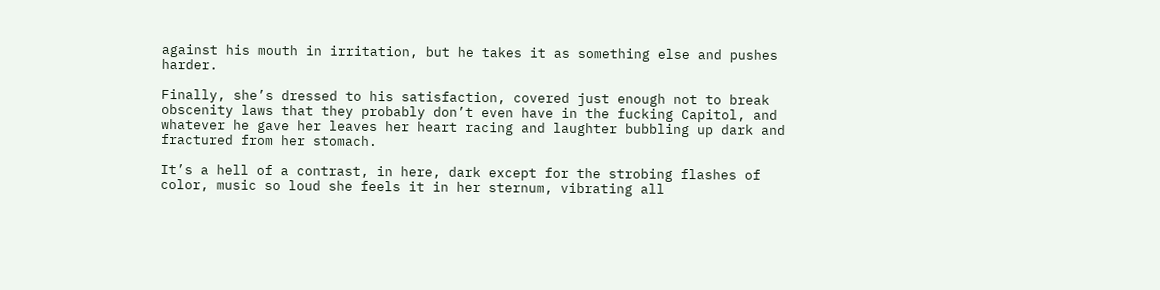against his mouth in irritation, but he takes it as something else and pushes harder.

Finally, she’s dressed to his satisfaction, covered just enough not to break obscenity laws that they probably don’t even have in the fucking Capitol, and whatever he gave her leaves her heart racing and laughter bubbling up dark and fractured from her stomach.

It’s a hell of a contrast, in here, dark except for the strobing flashes of color, music so loud she feels it in her sternum, vibrating all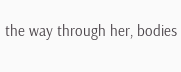the way through her, bodies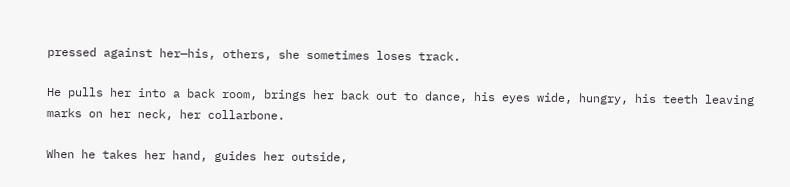pressed against her—his, others, she sometimes loses track.

He pulls her into a back room, brings her back out to dance, his eyes wide, hungry, his teeth leaving marks on her neck, her collarbone.

When he takes her hand, guides her outside,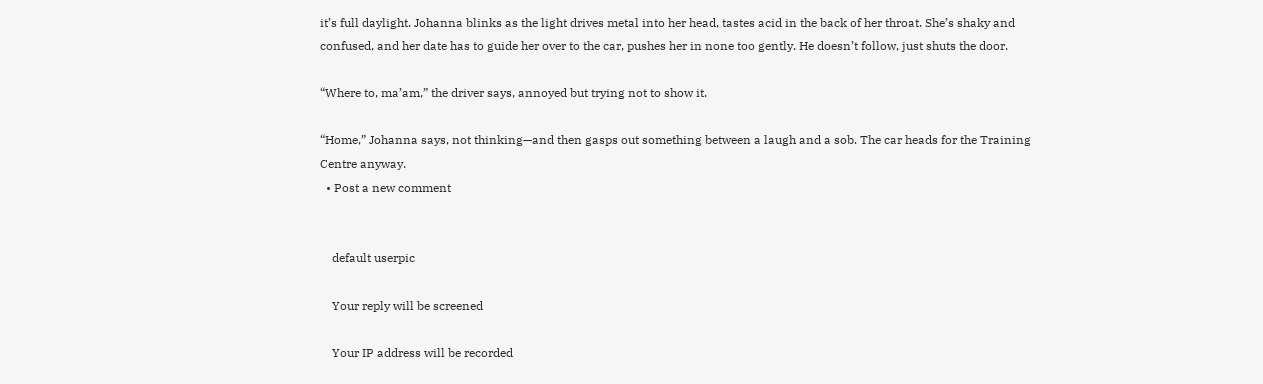it’s full daylight. Johanna blinks as the light drives metal into her head, tastes acid in the back of her throat. She’s shaky and confused, and her date has to guide her over to the car, pushes her in none too gently. He doesn’t follow, just shuts the door.

“Where to, ma’am,” the driver says, annoyed but trying not to show it.

“Home,” Johanna says, not thinking—and then gasps out something between a laugh and a sob. The car heads for the Training Centre anyway.
  • Post a new comment


    default userpic

    Your reply will be screened

    Your IP address will be recorded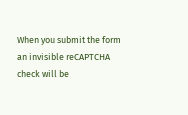When you submit the form an invisible reCAPTCHA check will be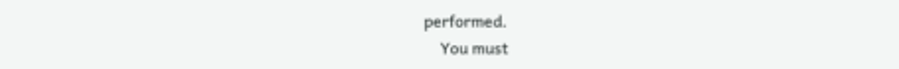performed.
    You must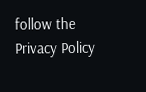follow the Privacy Policy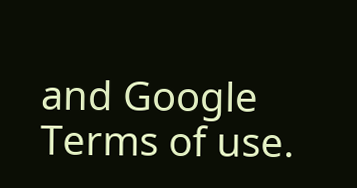and Google Terms of use.